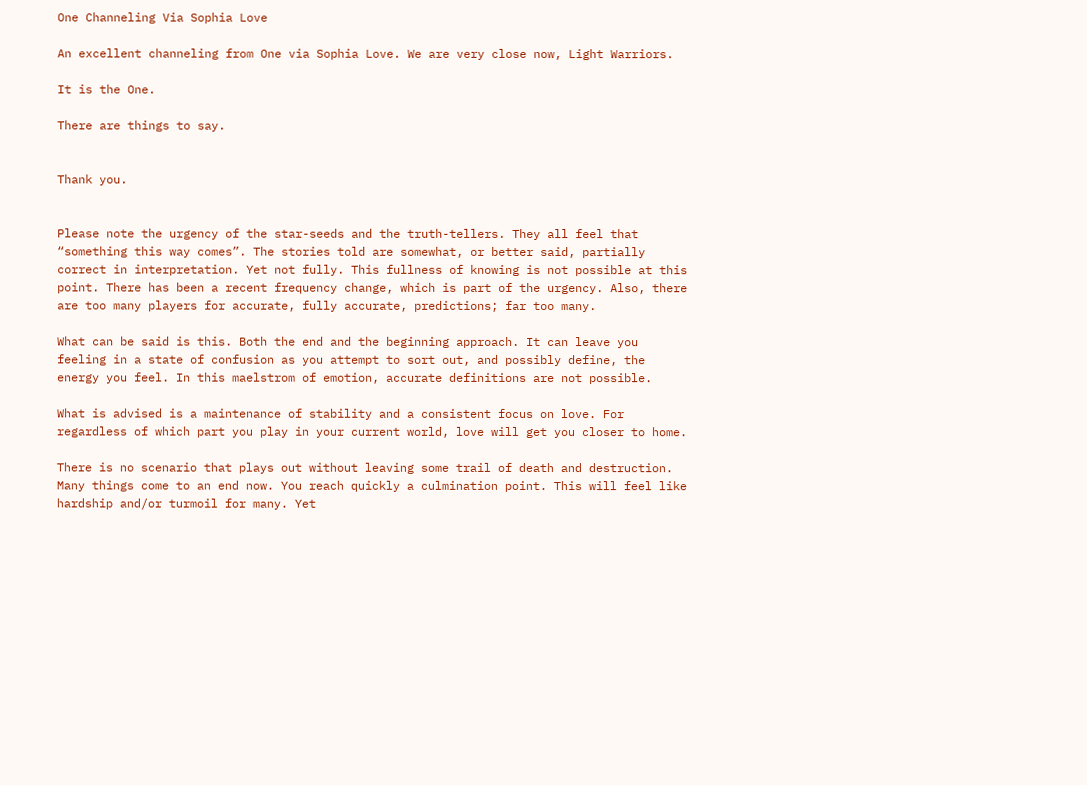One Channeling Via Sophia Love

An excellent channeling from One via Sophia Love. We are very close now, Light Warriors.

It is the One.

There are things to say.


Thank you.


Please note the urgency of the star-seeds and the truth-tellers. They all feel that “something this way comes”. The stories told are somewhat, or better said, partially correct in interpretation. Yet not fully. This fullness of knowing is not possible at this point. There has been a recent frequency change, which is part of the urgency. Also, there are too many players for accurate, fully accurate, predictions; far too many.

What can be said is this. Both the end and the beginning approach. It can leave you feeling in a state of confusion as you attempt to sort out, and possibly define, the energy you feel. In this maelstrom of emotion, accurate definitions are not possible.

What is advised is a maintenance of stability and a consistent focus on love. For regardless of which part you play in your current world, love will get you closer to home.

There is no scenario that plays out without leaving some trail of death and destruction. Many things come to an end now. You reach quickly a culmination point. This will feel like hardship and/or turmoil for many. Yet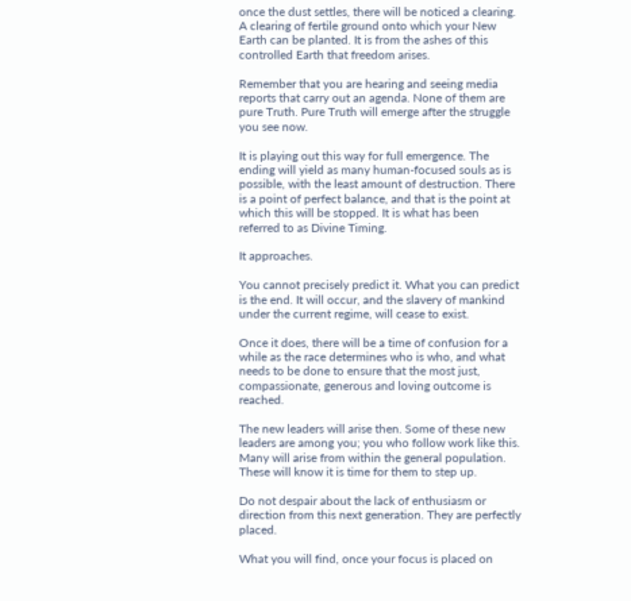once the dust settles, there will be noticed a clearing. A clearing of fertile ground onto which your New Earth can be planted. It is from the ashes of this controlled Earth that freedom arises.

Remember that you are hearing and seeing media reports that carry out an agenda. None of them are pure Truth. Pure Truth will emerge after the struggle you see now.

It is playing out this way for full emergence. The ending will yield as many human-focused souls as is possible, with the least amount of destruction. There is a point of perfect balance, and that is the point at which this will be stopped. It is what has been referred to as Divine Timing.

It approaches.

You cannot precisely predict it. What you can predict is the end. It will occur, and the slavery of mankind under the current regime, will cease to exist.

Once it does, there will be a time of confusion for a while as the race determines who is who, and what needs to be done to ensure that the most just, compassionate, generous and loving outcome is reached.

The new leaders will arise then. Some of these new leaders are among you; you who follow work like this. Many will arise from within the general population. These will know it is time for them to step up.

Do not despair about the lack of enthusiasm or direction from this next generation. They are perfectly placed.

What you will find, once your focus is placed on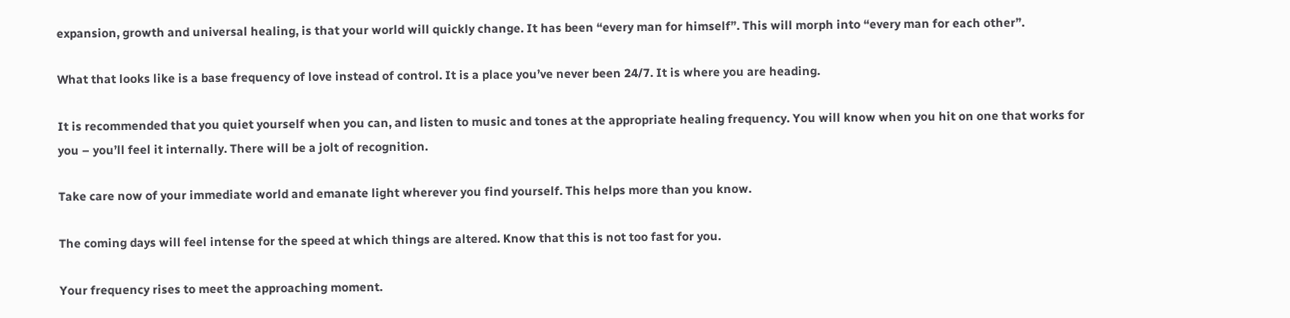expansion, growth and universal healing, is that your world will quickly change. It has been “every man for himself”. This will morph into “every man for each other”.

What that looks like is a base frequency of love instead of control. It is a place you’ve never been 24/7. It is where you are heading.

It is recommended that you quiet yourself when you can, and listen to music and tones at the appropriate healing frequency. You will know when you hit on one that works for you – you’ll feel it internally. There will be a jolt of recognition.

Take care now of your immediate world and emanate light wherever you find yourself. This helps more than you know.

The coming days will feel intense for the speed at which things are altered. Know that this is not too fast for you.

Your frequency rises to meet the approaching moment.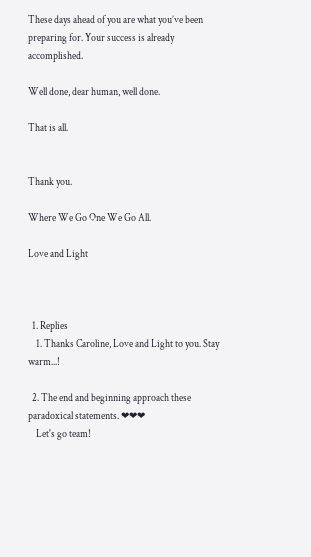These days ahead of you are what you’ve been preparing for. Your success is already accomplished.

Well done, dear human, well done.

That is all.


Thank you.

Where We Go One We Go All.

Love and Light



  1. Replies
    1. Thanks Caroline, Love and Light to you. Stay warm...!

  2. The end and beginning approach these paradoxical statements. ❤❤❤
    Let's go team!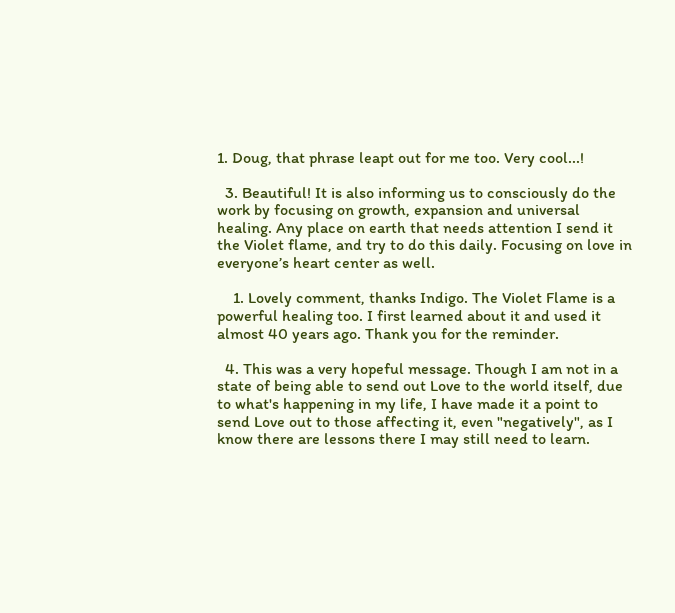1. Doug, that phrase leapt out for me too. Very cool...!

  3. Beautiful! It is also informing us to consciously do the work by focusing on growth, expansion and universal healing. Any place on earth that needs attention I send it the Violet flame, and try to do this daily. Focusing on love in everyone’s heart center as well.

    1. Lovely comment, thanks Indigo. The Violet Flame is a powerful healing too. I first learned about it and used it almost 40 years ago. Thank you for the reminder.

  4. This was a very hopeful message. Though I am not in a state of being able to send out Love to the world itself, due to what's happening in my life, I have made it a point to send Love out to those affecting it, even "negatively", as I know there are lessons there I may still need to learn.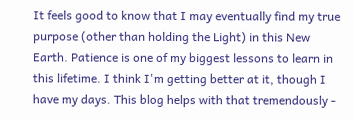It feels good to know that I may eventually find my true purpose (other than holding the Light) in this New Earth. Patience is one of my biggest lessons to learn in this lifetime. I think I'm getting better at it, though I have my days. This blog helps with that tremendously -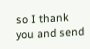so I thank you and send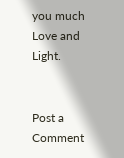you much Love and Light.


Post a Comment